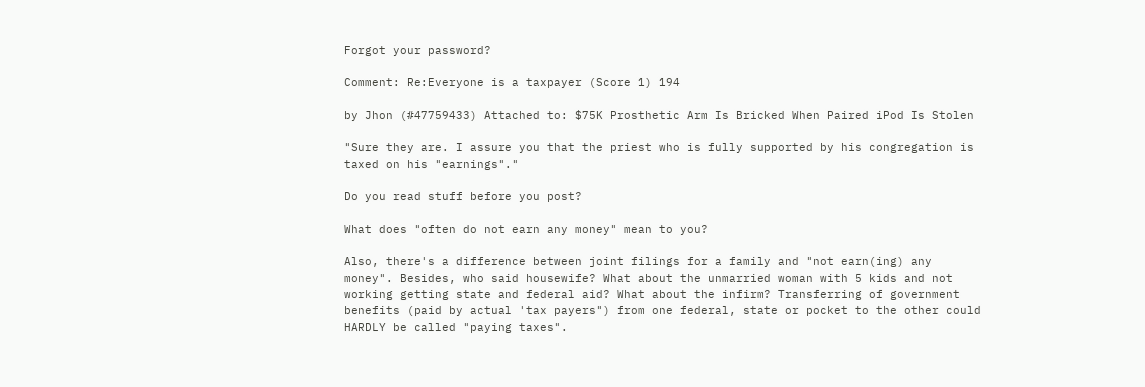Forgot your password?

Comment: Re:Everyone is a taxpayer (Score 1) 194

by Jhon (#47759433) Attached to: $75K Prosthetic Arm Is Bricked When Paired iPod Is Stolen

"Sure they are. I assure you that the priest who is fully supported by his congregation is taxed on his "earnings"."

Do you read stuff before you post?

What does "often do not earn any money" mean to you?

Also, there's a difference between joint filings for a family and "not earn(ing) any money". Besides, who said housewife? What about the unmarried woman with 5 kids and not working getting state and federal aid? What about the infirm? Transferring of government benefits (paid by actual 'tax payers") from one federal, state or pocket to the other could HARDLY be called "paying taxes".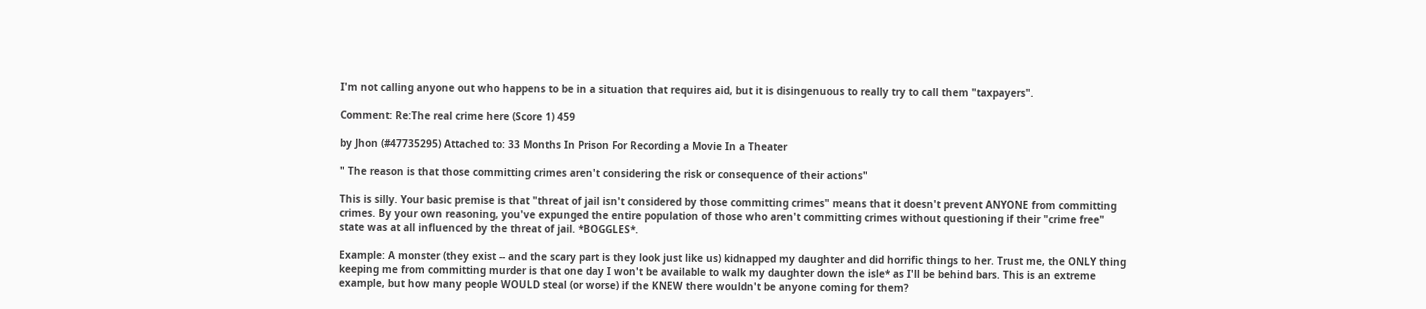I'm not calling anyone out who happens to be in a situation that requires aid, but it is disingenuous to really try to call them "taxpayers".

Comment: Re:The real crime here (Score 1) 459

by Jhon (#47735295) Attached to: 33 Months In Prison For Recording a Movie In a Theater

" The reason is that those committing crimes aren't considering the risk or consequence of their actions"

This is silly. Your basic premise is that "threat of jail isn't considered by those committing crimes" means that it doesn't prevent ANYONE from committing crimes. By your own reasoning, you've expunged the entire population of those who aren't committing crimes without questioning if their "crime free" state was at all influenced by the threat of jail. *BOGGLES*.

Example: A monster (they exist -- and the scary part is they look just like us) kidnapped my daughter and did horrific things to her. Trust me, the ONLY thing keeping me from committing murder is that one day I won't be available to walk my daughter down the isle* as I'll be behind bars. This is an extreme example, but how many people WOULD steal (or worse) if the KNEW there wouldn't be anyone coming for them?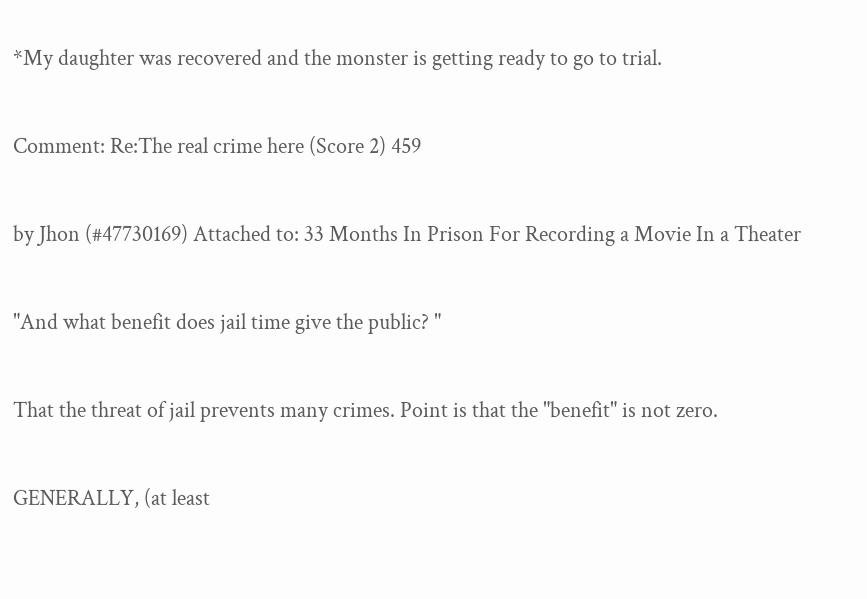*My daughter was recovered and the monster is getting ready to go to trial.

Comment: Re:The real crime here (Score 2) 459

by Jhon (#47730169) Attached to: 33 Months In Prison For Recording a Movie In a Theater

"And what benefit does jail time give the public? "

That the threat of jail prevents many crimes. Point is that the "benefit" is not zero.

GENERALLY, (at least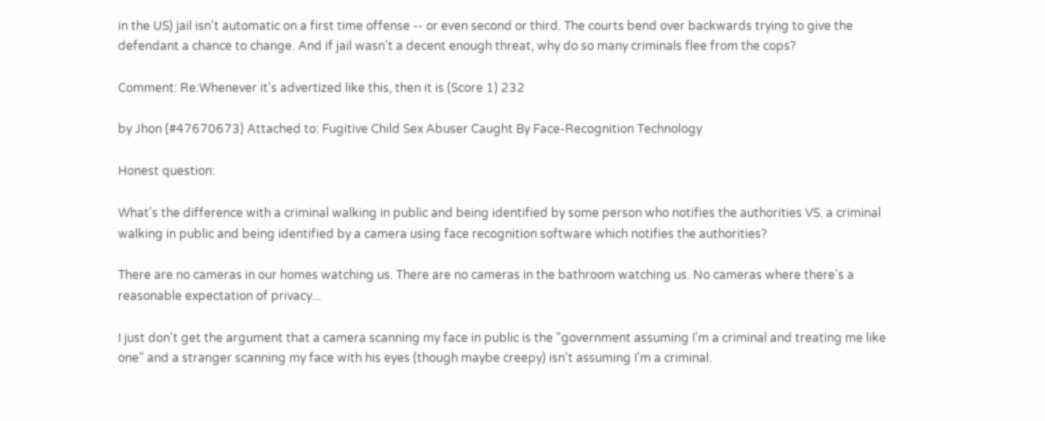in the US) jail isn't automatic on a first time offense -- or even second or third. The courts bend over backwards trying to give the defendant a chance to change. And if jail wasn't a decent enough threat, why do so many criminals flee from the cops?

Comment: Re:Whenever it's advertized like this, then it is (Score 1) 232

by Jhon (#47670673) Attached to: Fugitive Child Sex Abuser Caught By Face-Recognition Technology

Honest question:

What's the difference with a criminal walking in public and being identified by some person who notifies the authorities VS. a criminal walking in public and being identified by a camera using face recognition software which notifies the authorities?

There are no cameras in our homes watching us. There are no cameras in the bathroom watching us. No cameras where there's a reasonable expectation of privacy...

I just don't get the argument that a camera scanning my face in public is the "government assuming I'm a criminal and treating me like one" and a stranger scanning my face with his eyes (though maybe creepy) isn't assuming I'm a criminal.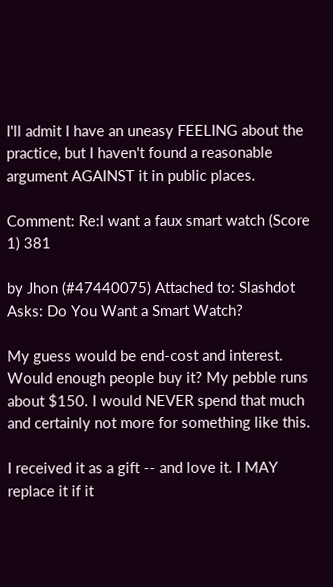I'll admit I have an uneasy FEELING about the practice, but I haven't found a reasonable argument AGAINST it in public places.

Comment: Re:I want a faux smart watch (Score 1) 381

by Jhon (#47440075) Attached to: Slashdot Asks: Do You Want a Smart Watch?

My guess would be end-cost and interest. Would enough people buy it? My pebble runs about $150. I would NEVER spend that much and certainly not more for something like this.

I received it as a gift -- and love it. I MAY replace it if it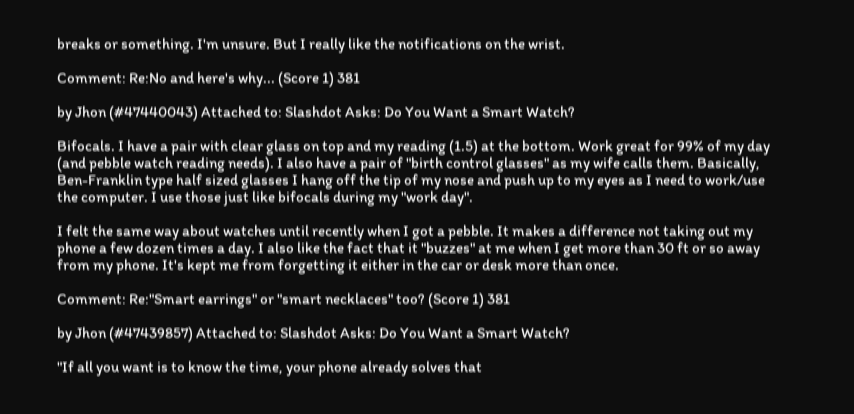breaks or something. I'm unsure. But I really like the notifications on the wrist.

Comment: Re:No and here's why... (Score 1) 381

by Jhon (#47440043) Attached to: Slashdot Asks: Do You Want a Smart Watch?

Bifocals. I have a pair with clear glass on top and my reading (1.5) at the bottom. Work great for 99% of my day (and pebble watch reading needs). I also have a pair of "birth control glasses" as my wife calls them. Basically, Ben-Franklin type half sized glasses I hang off the tip of my nose and push up to my eyes as I need to work/use the computer. I use those just like bifocals during my "work day".

I felt the same way about watches until recently when I got a pebble. It makes a difference not taking out my phone a few dozen times a day. I also like the fact that it "buzzes" at me when I get more than 30 ft or so away from my phone. It's kept me from forgetting it either in the car or desk more than once.

Comment: Re:"Smart earrings" or "smart necklaces" too? (Score 1) 381

by Jhon (#47439857) Attached to: Slashdot Asks: Do You Want a Smart Watch?

"If all you want is to know the time, your phone already solves that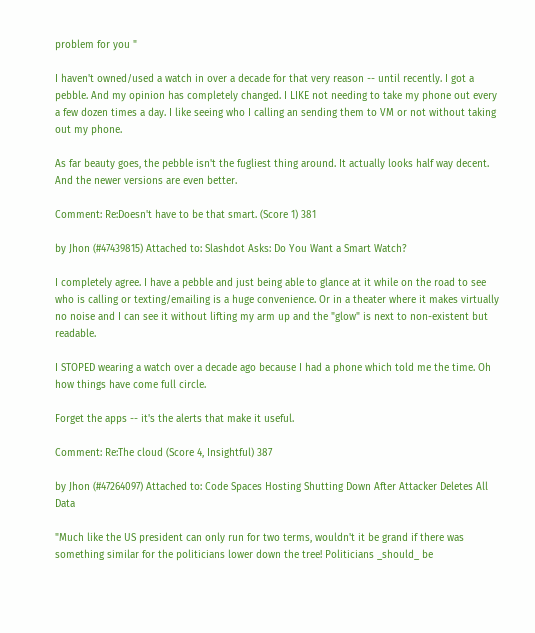problem for you "

I haven't owned/used a watch in over a decade for that very reason -- until recently. I got a pebble. And my opinion has completely changed. I LIKE not needing to take my phone out every a few dozen times a day. I like seeing who I calling an sending them to VM or not without taking out my phone.

As far beauty goes, the pebble isn't the fugliest thing around. It actually looks half way decent. And the newer versions are even better.

Comment: Re:Doesn't have to be that smart. (Score 1) 381

by Jhon (#47439815) Attached to: Slashdot Asks: Do You Want a Smart Watch?

I completely agree. I have a pebble and just being able to glance at it while on the road to see who is calling or texting/emailing is a huge convenience. Or in a theater where it makes virtually no noise and I can see it without lifting my arm up and the "glow" is next to non-existent but readable.

I STOPED wearing a watch over a decade ago because I had a phone which told me the time. Oh how things have come full circle.

Forget the apps -- it's the alerts that make it useful.

Comment: Re:The cloud (Score 4, Insightful) 387

by Jhon (#47264097) Attached to: Code Spaces Hosting Shutting Down After Attacker Deletes All Data

"Much like the US president can only run for two terms, wouldn't it be grand if there was something similar for the politicians lower down the tree! Politicians _should_ be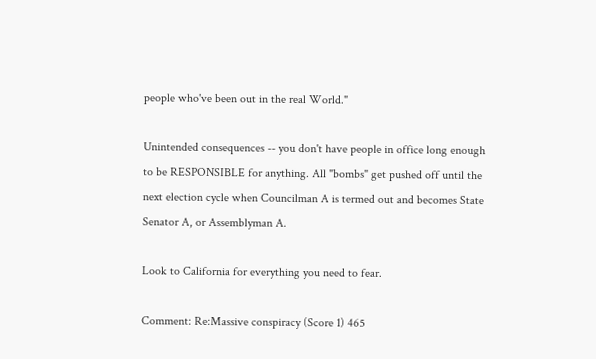people who've been out in the real World."

Unintended consequences -- you don't have people in office long enough to be RESPONSIBLE for anything. All "bombs" get pushed off until the next election cycle when Councilman A is termed out and becomes State Senator A, or Assemblyman A.

Look to California for everything you need to fear.

Comment: Re:Massive conspiracy (Score 1) 465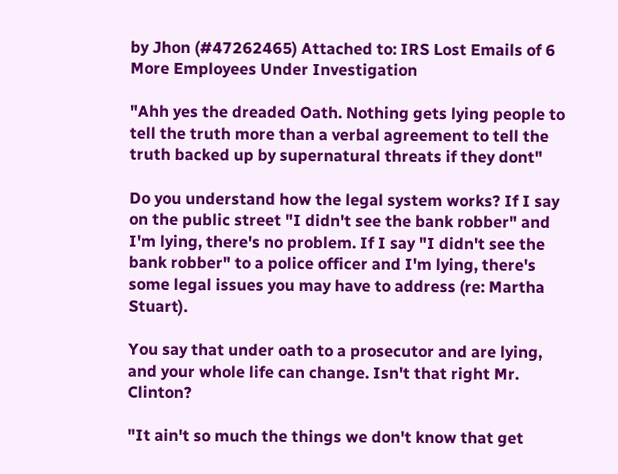by Jhon (#47262465) Attached to: IRS Lost Emails of 6 More Employees Under Investigation

"Ahh yes the dreaded Oath. Nothing gets lying people to tell the truth more than a verbal agreement to tell the truth backed up by supernatural threats if they dont"

Do you understand how the legal system works? If I say on the public street "I didn't see the bank robber" and I'm lying, there's no problem. If I say "I didn't see the bank robber" to a police officer and I'm lying, there's some legal issues you may have to address (re: Martha Stuart).

You say that under oath to a prosecutor and are lying, and your whole life can change. Isn't that right Mr. Clinton?

"It ain't so much the things we don't know that get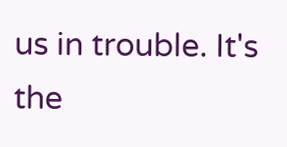us in trouble. It's the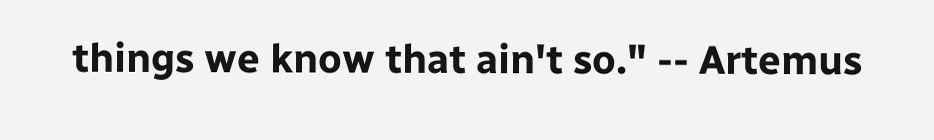things we know that ain't so." -- Artemus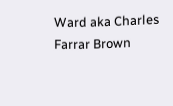Ward aka Charles Farrar Brown